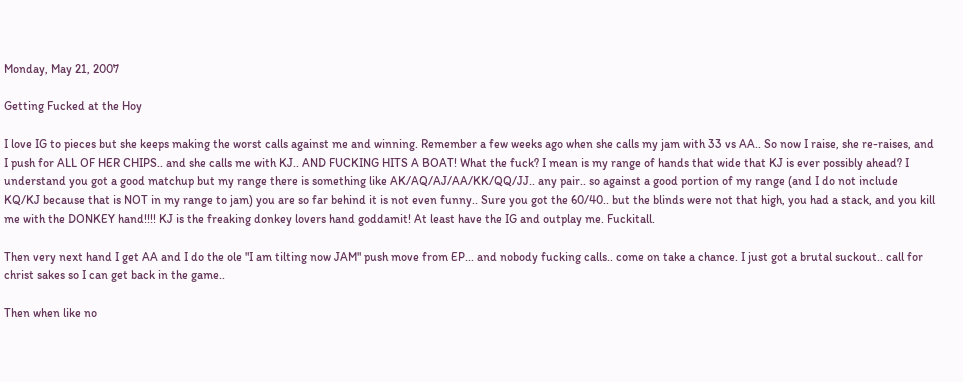Monday, May 21, 2007

Getting Fucked at the Hoy

I love IG to pieces but she keeps making the worst calls against me and winning. Remember a few weeks ago when she calls my jam with 33 vs AA.. So now I raise, she re-raises, and I push for ALL OF HER CHIPS.. and she calls me with KJ.. AND FUCKING HITS A BOAT! What the fuck? I mean is my range of hands that wide that KJ is ever possibly ahead? I understand you got a good matchup but my range there is something like AK/AQ/AJ/AA/KK/QQ/JJ.. any pair.. so against a good portion of my range (and I do not include KQ/KJ because that is NOT in my range to jam) you are so far behind it is not even funny.. Sure you got the 60/40.. but the blinds were not that high, you had a stack, and you kill me with the DONKEY hand!!!! KJ is the freaking donkey lovers hand goddamit! At least have the IG and outplay me. Fuckitall.

Then very next hand I get AA and I do the ole "I am tilting now JAM" push move from EP... and nobody fucking calls.. come on take a chance. I just got a brutal suckout.. call for christ sakes so I can get back in the game..

Then when like no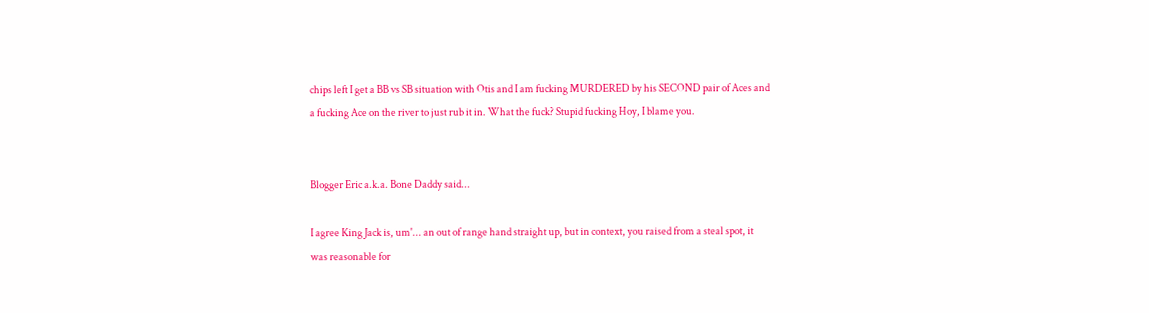chips left I get a BB vs SB situation with Otis and I am fucking MURDERED by his SECOND pair of Aces and a fucking Ace on the river to just rub it in. What the fuck? Stupid fucking Hoy, I blame you.


Blogger Eric a.k.a. Bone Daddy said...

I agree King Jack is, um'... an out of range hand straight up, but in context, you raised from a steal spot, it was reasonable for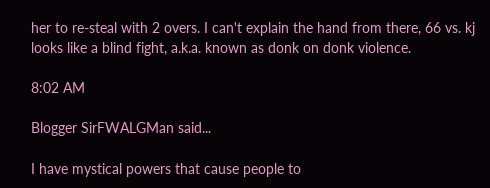her to re-steal with 2 overs. I can't explain the hand from there, 66 vs. kj looks like a blind fight, a.k.a. known as donk on donk violence.

8:02 AM

Blogger SirFWALGMan said...

I have mystical powers that cause people to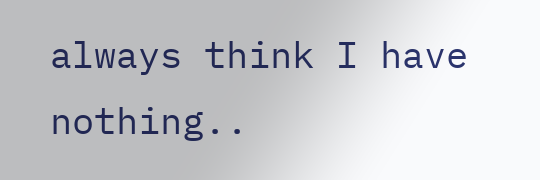always think I have nothing..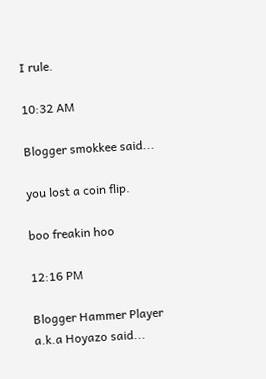I rule.

10:32 AM

Blogger smokkee said...

you lost a coin flip.

boo freakin hoo

12:16 PM

Blogger Hammer Player a.k.a Hoyazo said...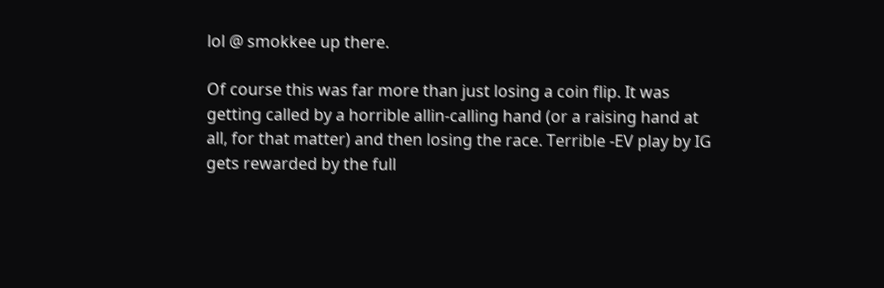lol @ smokkee up there.

Of course this was far more than just losing a coin flip. It was getting called by a horrible allin-calling hand (or a raising hand at all, for that matter) and then losing the race. Terrible -EV play by IG gets rewarded by the full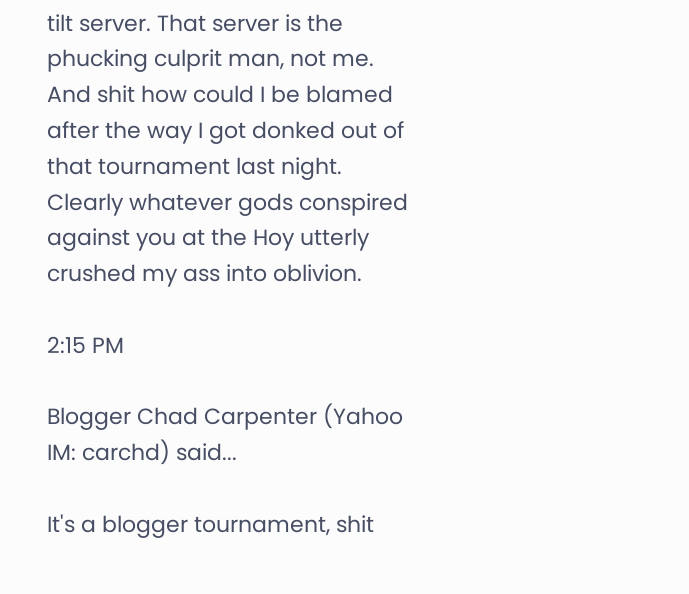tilt server. That server is the phucking culprit man, not me. And shit how could I be blamed after the way I got donked out of that tournament last night. Clearly whatever gods conspired against you at the Hoy utterly crushed my ass into oblivion.

2:15 PM

Blogger Chad Carpenter (Yahoo IM: carchd) said...

It's a blogger tournament, shit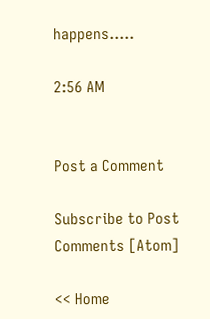happens.....

2:56 AM


Post a Comment

Subscribe to Post Comments [Atom]

<< Home